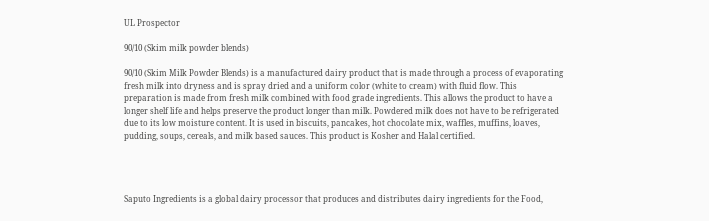UL Prospector

90/10 (Skim milk powder blends)

90/10 (Skim Milk Powder Blends) is a manufactured dairy product that is made through a process of evaporating fresh milk into dryness and is spray dried and a uniform color (white to cream) with fluid flow. This preparation is made from fresh milk combined with food grade ingredients. This allows the product to have a longer shelf life and helps preserve the product longer than milk. Powdered milk does not have to be refrigerated due to its low moisture content. It is used in biscuits, pancakes, hot chocolate mix, waffles, muffins, loaves, pudding, soups, cereals, and milk based sauces. This product is Kosher and Halal certified.




Saputo Ingredients is a global dairy processor that produces and distributes dairy ingredients for the Food,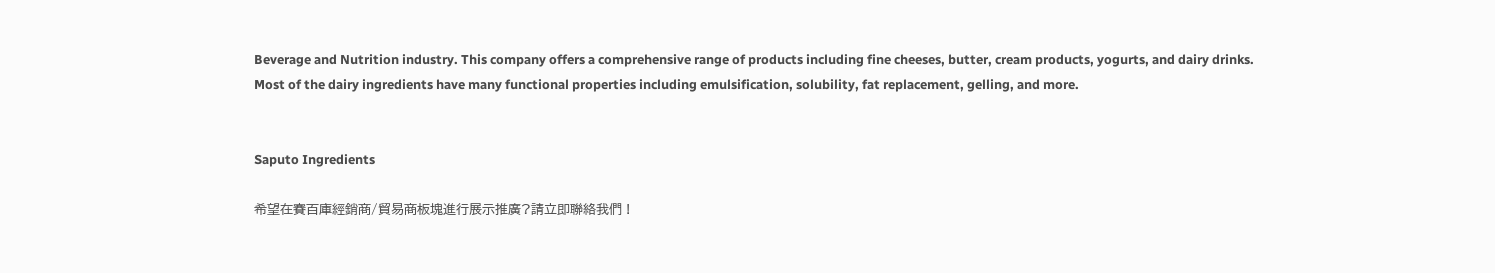Beverage and Nutrition industry. This company offers a comprehensive range of products including fine cheeses, butter, cream products, yogurts, and dairy drinks. Most of the dairy ingredients have many functional properties including emulsification, solubility, fat replacement, gelling, and more.


Saputo Ingredients

希望在賽百庫經銷商/貿易商板塊進行展示推廣?請立即聯絡我們 !